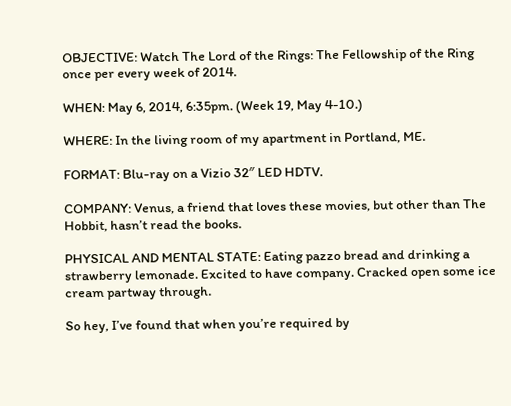OBJECTIVE: Watch The Lord of the Rings: The Fellowship of the Ring once per every week of 2014.

WHEN: May 6, 2014, 6:35pm. (Week 19, May 4-10.)

WHERE: In the living room of my apartment in Portland, ME.

FORMAT: Blu-ray on a Vizio 32″ LED HDTV.

COMPANY: Venus, a friend that loves these movies, but other than The Hobbit, hasn’t read the books.

PHYSICAL AND MENTAL STATE: Eating pazzo bread and drinking a strawberry lemonade. Excited to have company. Cracked open some ice cream partway through.

So hey, I’ve found that when you’re required by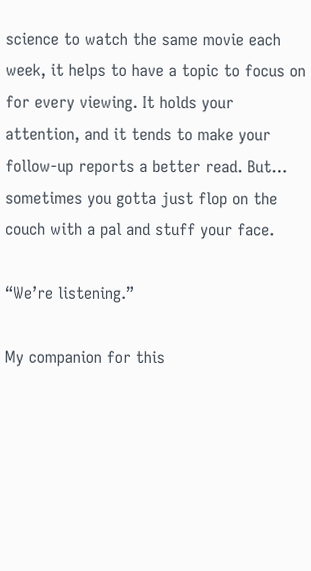science to watch the same movie each week, it helps to have a topic to focus on for every viewing. It holds your attention, and it tends to make your follow-up reports a better read. But… sometimes you gotta just flop on the couch with a pal and stuff your face.

“We’re listening.”

My companion for this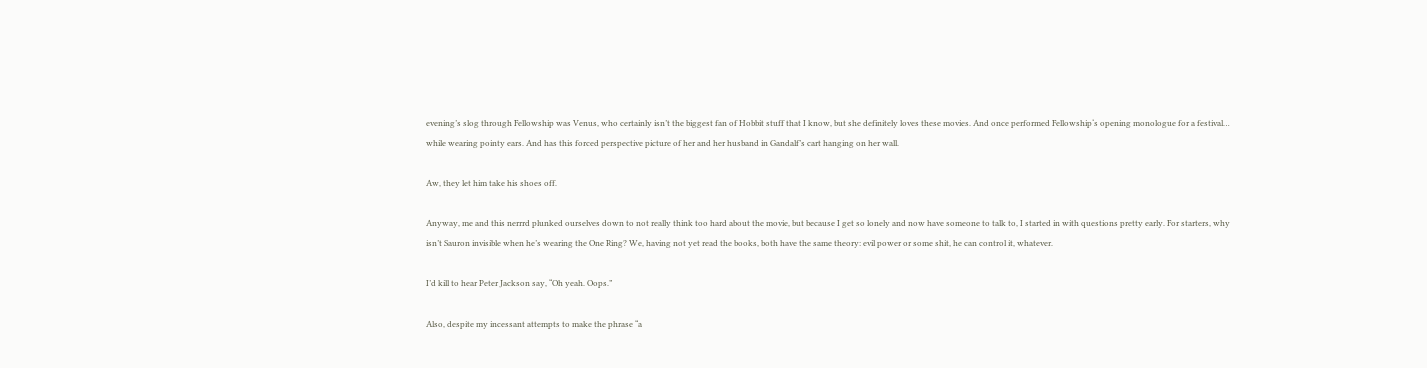evening’s slog through Fellowship was Venus, who certainly isn’t the biggest fan of Hobbit stuff that I know, but she definitely loves these movies. And once performed Fellowship‘s opening monologue for a festival… while wearing pointy ears. And has this forced perspective picture of her and her husband in Gandalf’s cart hanging on her wall.

Aw, they let him take his shoes off.

Anyway, me and this nerrrd plunked ourselves down to not really think too hard about the movie, but because I get so lonely and now have someone to talk to, I started in with questions pretty early. For starters, why isn’t Sauron invisible when he’s wearing the One Ring? We, having not yet read the books, both have the same theory: evil power or some shit, he can control it, whatever.

I’d kill to hear Peter Jackson say, “Oh yeah. Oops.”

Also, despite my incessant attempts to make the phrase “a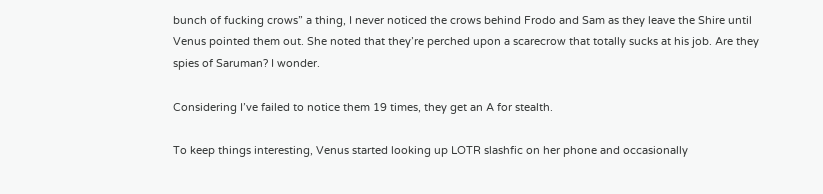bunch of fucking crows” a thing, I never noticed the crows behind Frodo and Sam as they leave the Shire until Venus pointed them out. She noted that they’re perched upon a scarecrow that totally sucks at his job. Are they spies of Saruman? I wonder.

Considering I’ve failed to notice them 19 times, they get an A for stealth.

To keep things interesting, Venus started looking up LOTR slashfic on her phone and occasionally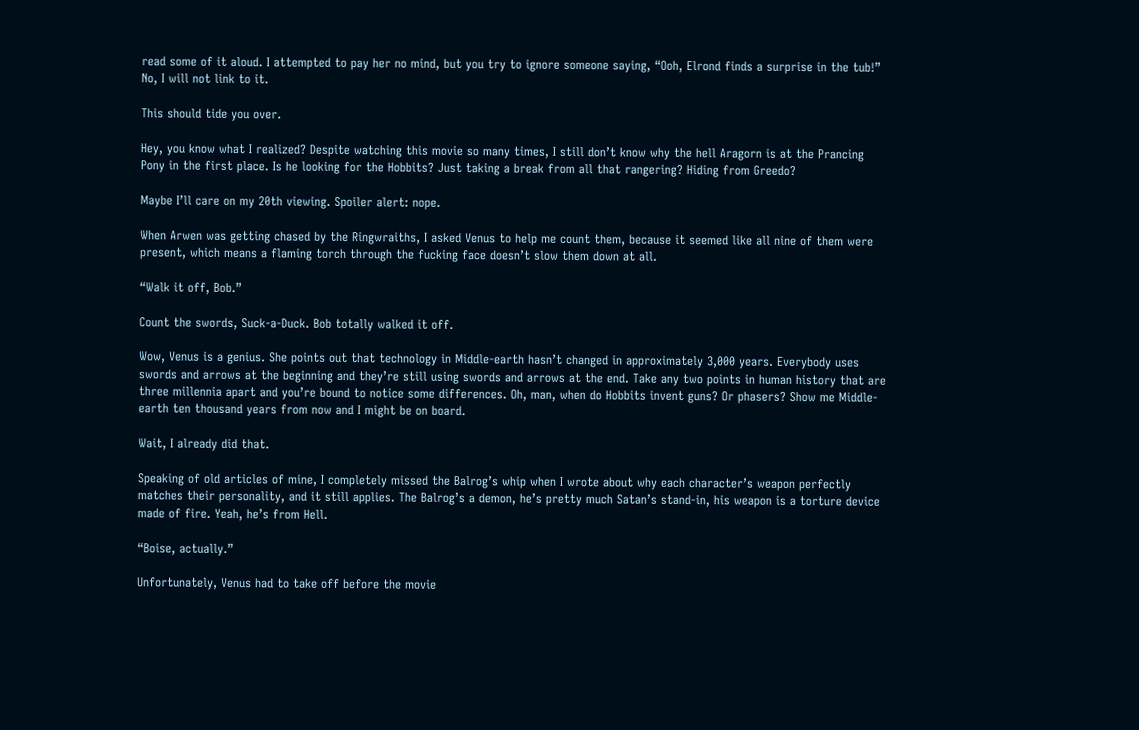read some of it aloud. I attempted to pay her no mind, but you try to ignore someone saying, “Ooh, Elrond finds a surprise in the tub!” No, I will not link to it.

This should tide you over.

Hey, you know what I realized? Despite watching this movie so many times, I still don’t know why the hell Aragorn is at the Prancing Pony in the first place. Is he looking for the Hobbits? Just taking a break from all that rangering? Hiding from Greedo?

Maybe I’ll care on my 20th viewing. Spoiler alert: nope.

When Arwen was getting chased by the Ringwraiths, I asked Venus to help me count them, because it seemed like all nine of them were present, which means a flaming torch through the fucking face doesn’t slow them down at all.

“Walk it off, Bob.”

Count the swords, Suck-a-Duck. Bob totally walked it off.

Wow, Venus is a genius. She points out that technology in Middle-earth hasn’t changed in approximately 3,000 years. Everybody uses swords and arrows at the beginning and they’re still using swords and arrows at the end. Take any two points in human history that are three millennia apart and you’re bound to notice some differences. Oh, man, when do Hobbits invent guns? Or phasers? Show me Middle-earth ten thousand years from now and I might be on board.

Wait, I already did that.

Speaking of old articles of mine, I completely missed the Balrog’s whip when I wrote about why each character’s weapon perfectly matches their personality, and it still applies. The Balrog’s a demon, he’s pretty much Satan’s stand-in, his weapon is a torture device made of fire. Yeah, he’s from Hell.

“Boise, actually.”

Unfortunately, Venus had to take off before the movie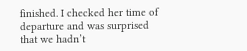finished. I checked her time of departure and was surprised that we hadn’t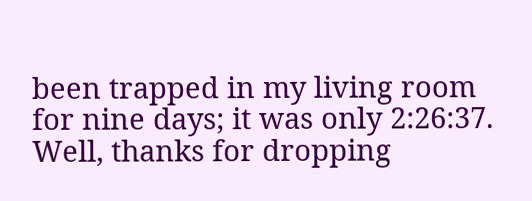been trapped in my living room for nine days; it was only 2:26:37. Well, thanks for dropping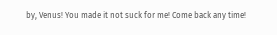by, Venus! You made it not suck for me! Come back any time!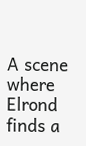A scene where Elrond finds a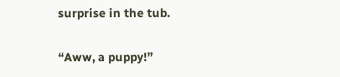surprise in the tub.

“Aww, a puppy!”